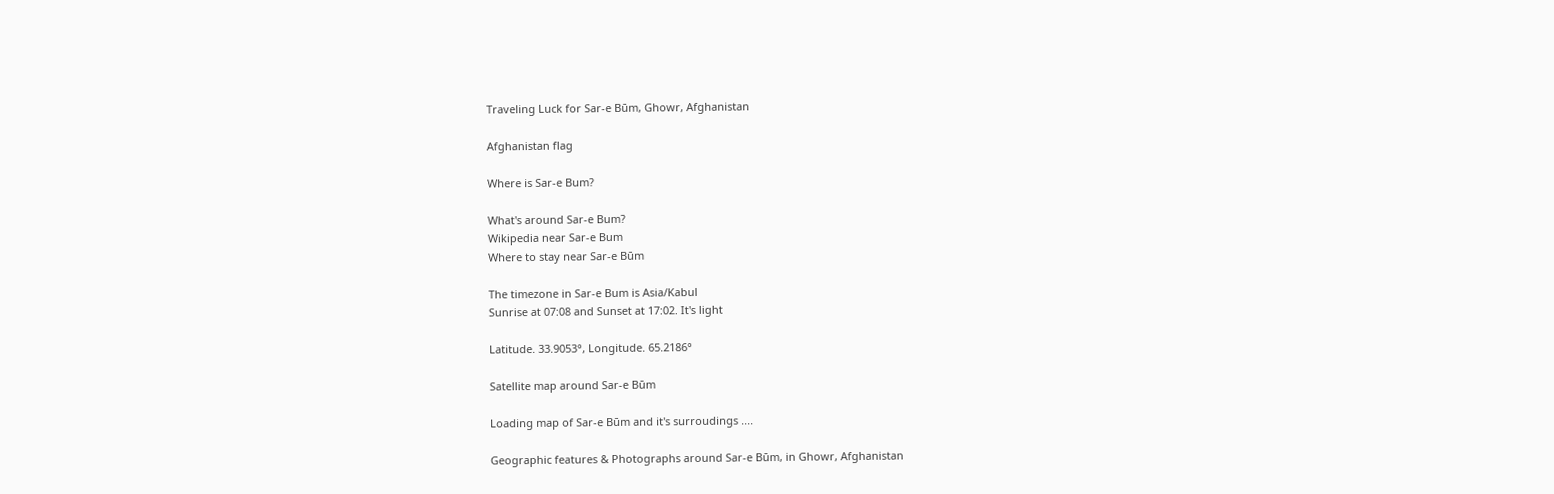Traveling Luck for Sar-e Būm, Ghowr, Afghanistan

Afghanistan flag

Where is Sar-e Bum?

What's around Sar-e Bum?
Wikipedia near Sar-e Bum
Where to stay near Sar-e Būm

The timezone in Sar-e Bum is Asia/Kabul
Sunrise at 07:08 and Sunset at 17:02. It's light

Latitude. 33.9053°, Longitude. 65.2186°

Satellite map around Sar-e Būm

Loading map of Sar-e Būm and it's surroudings ....

Geographic features & Photographs around Sar-e Būm, in Ghowr, Afghanistan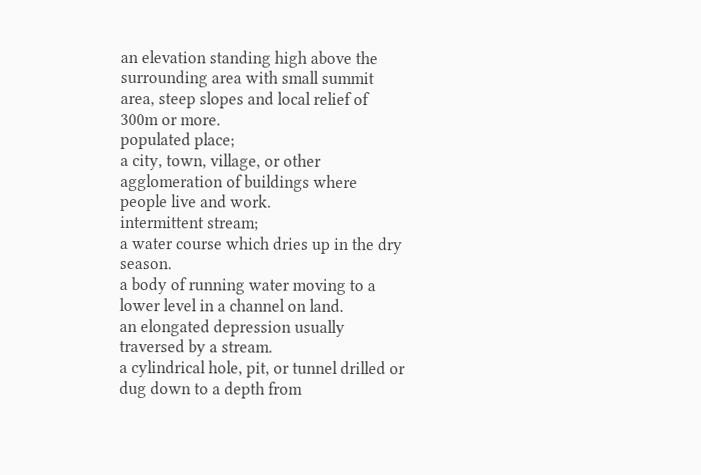an elevation standing high above the surrounding area with small summit area, steep slopes and local relief of 300m or more.
populated place;
a city, town, village, or other agglomeration of buildings where people live and work.
intermittent stream;
a water course which dries up in the dry season.
a body of running water moving to a lower level in a channel on land.
an elongated depression usually traversed by a stream.
a cylindrical hole, pit, or tunnel drilled or dug down to a depth from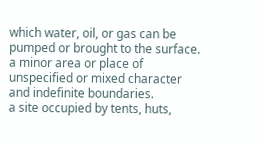which water, oil, or gas can be pumped or brought to the surface.
a minor area or place of unspecified or mixed character and indefinite boundaries.
a site occupied by tents, huts,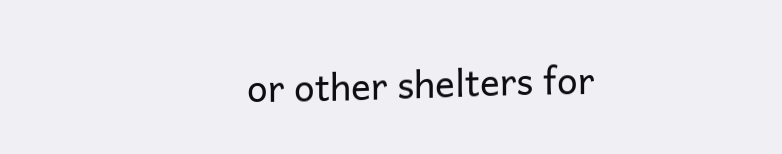or other shelters for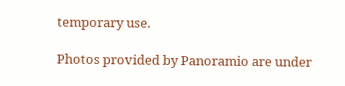temporary use.

Photos provided by Panoramio are under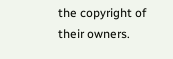the copyright of their owners.